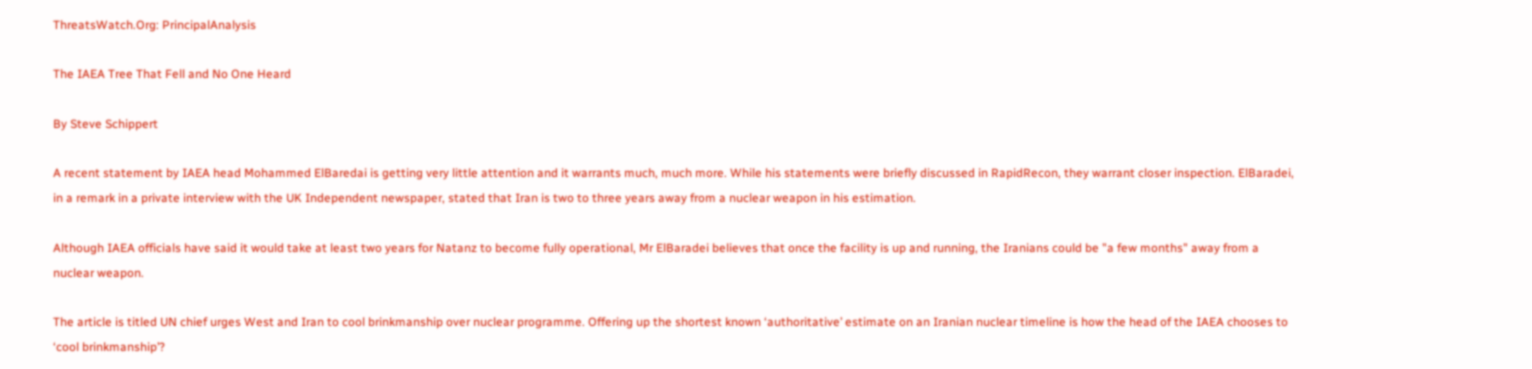ThreatsWatch.Org: PrincipalAnalysis

The IAEA Tree That Fell and No One Heard

By Steve Schippert

A recent statement by IAEA head Mohammed ElBaredai is getting very little attention and it warrants much, much more. While his statements were briefly discussed in RapidRecon, they warrant closer inspection. ElBaradei, in a remark in a private interview with the UK Independent newspaper, stated that Iran is two to three years away from a nuclear weapon in his estimation.

Although IAEA officials have said it would take at least two years for Natanz to become fully operational, Mr ElBaradei believes that once the facility is up and running, the Iranians could be "a few months" away from a nuclear weapon.

The article is titled UN chief urges West and Iran to cool brinkmanship over nuclear programme. Offering up the shortest known ‘authoritative’ estimate on an Iranian nuclear timeline is how the head of the IAEA chooses to ‘cool brinkmanship’?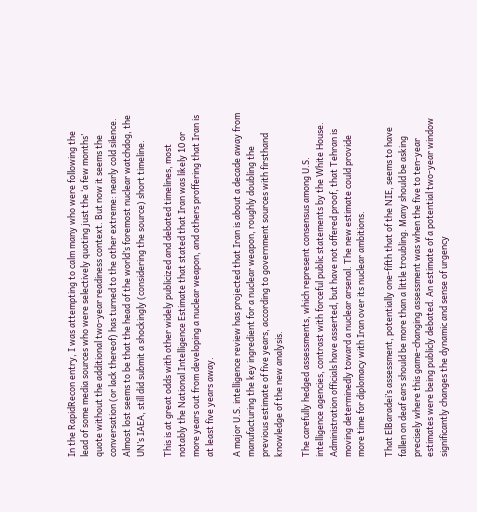In the RapidRecon entry, I was attempting to calm many who were following the lead of some media sources who were selectively quoting just the ‘a few months’ quote without the additional two-year readiness context. But now it seems the conversation (or lack thereof) has turned to the other extreme: nearly cold silence. Almost lost seems to be that the head of the world’s foremost nuclear watchdog, the UN’s IAEA, still did submit a shockingly (considering the source) short timeline.

This is at great odds with other widely publicized and debated timelines, most notably the National Intelligence Estimate that stated that Iran was likely 10 or more years out from developing a nuclear weapon, and others proffering that Iran is at least five years away.

A major U.S. intelligence review has projected that Iran is about a decade away from manufacturing the key ingredient for a nuclear weapon, roughly doubling the previous estimate of five years, according to government sources with firsthand knowledge of the new analysis.

The carefully hedged assessments, which represent consensus among U.S. intelligence agencies, contrast with forceful public statements by the White House. Administration officials have asserted, but have not offered proof, that Tehran is moving determinedly toward a nuclear arsenal. The new estimate could provide more time for diplomacy with Iran over its nuclear ambitions.

That ElBaradei’s assessment, potentially one-fifth that of the NIE, seems to have fallen on deaf ears should be more than a little troubling. Many should be asking precisely where this game-changing assessment was when the five to ten-year estimates were being publicly debated. An estimate of a potential two-year window significantly changes the dynamic and sense of urgency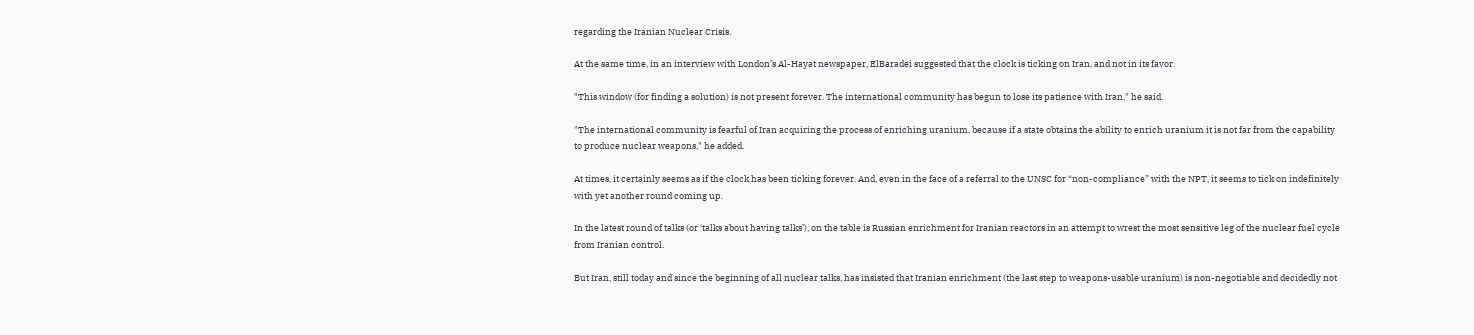regarding the Iranian Nuclear Crisis.

At the same time, in an interview with London’s Al-Hayat newspaper, ElBaradei suggested that the clock is ticking on Iran, and not in its favor.

"This window (for finding a solution) is not present forever. The international community has begun to lose its patience with Iran," he said.

"The international community is fearful of Iran acquiring the process of enriching uranium, because if a state obtains the ability to enrich uranium it is not far from the capability to produce nuclear weapons," he added.

At times, it certainly seems as if the clock has been ticking forever. And, even in the face of a referral to the UNSC for “non-compliance” with the NPT, it seems to tick on indefinitely with yet another round coming up.

In the latest round of talks (or ‘talks about having talks’), on the table is Russian enrichment for Iranian reactors in an attempt to wrest the most sensitive leg of the nuclear fuel cycle from Iranian control.

But Iran, still today and since the beginning of all nuclear talks, has insisted that Iranian enrichment (the last step to weapons-usable uranium) is non-negotiable and decidedly not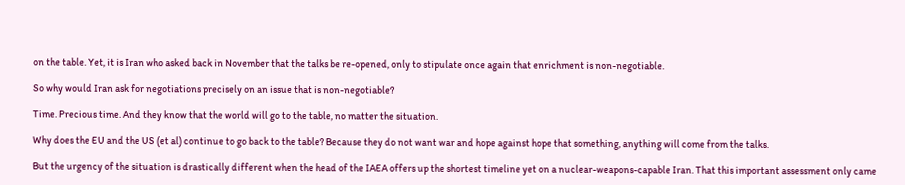on the table. Yet, it is Iran who asked back in November that the talks be re-opened, only to stipulate once again that enrichment is non-negotiable.

So why would Iran ask for negotiations precisely on an issue that is non-negotiable?

Time. Precious time. And they know that the world will go to the table, no matter the situation.

Why does the EU and the US (et al) continue to go back to the table? Because they do not want war and hope against hope that something, anything will come from the talks.

But the urgency of the situation is drastically different when the head of the IAEA offers up the shortest timeline yet on a nuclear-weapons-capable Iran. That this important assessment only came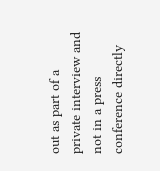out as part of a private interview and not in a press conference directly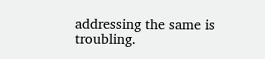addressing the same is troubling.